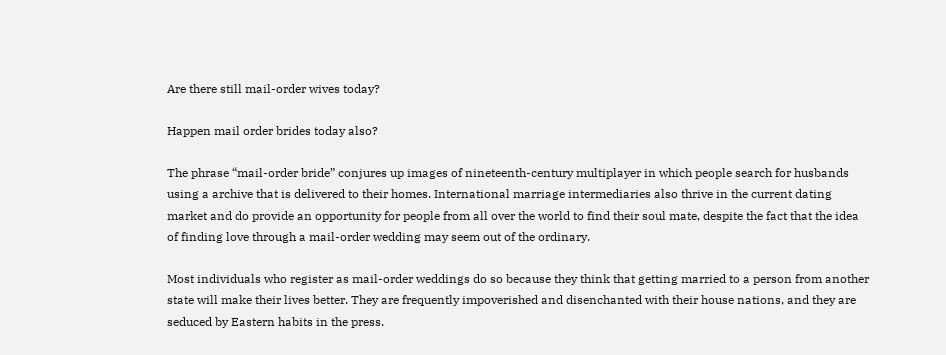Are there still mail-order wives today?

Happen mail order brides today also?

The phrase “mail-order bride” conjures up images of nineteenth-century multiplayer in which people search for husbands using a archive that is delivered to their homes. International marriage intermediaries also thrive in the current dating market and do provide an opportunity for people from all over the world to find their soul mate, despite the fact that the idea of finding love through a mail-order wedding may seem out of the ordinary.

Most individuals who register as mail-order weddings do so because they think that getting married to a person from another state will make their lives better. They are frequently impoverished and disenchanted with their house nations, and they are seduced by Eastern habits in the press.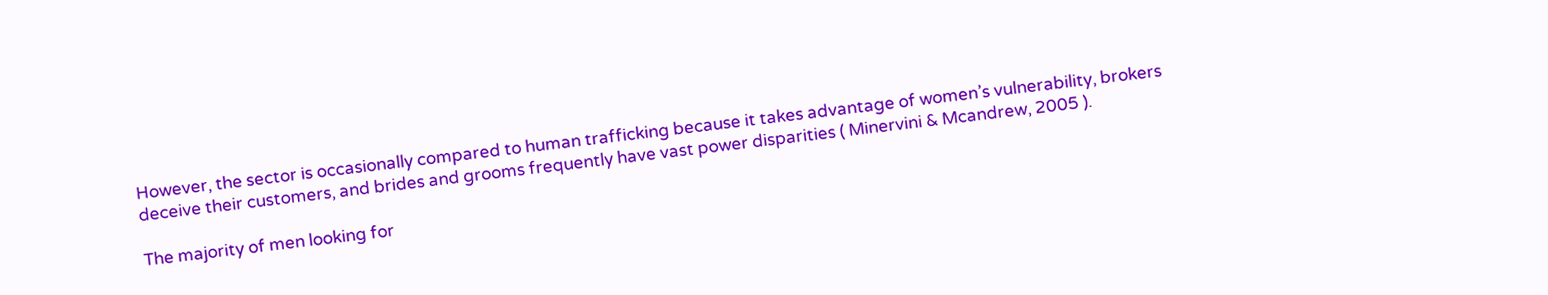However, the sector is occasionally compared to human trafficking because it takes advantage of women’s vulnerability, brokers deceive their customers, and brides and grooms frequently have vast power disparities ( Minervini & Mcandrew, 2005 ).

The majority of men looking for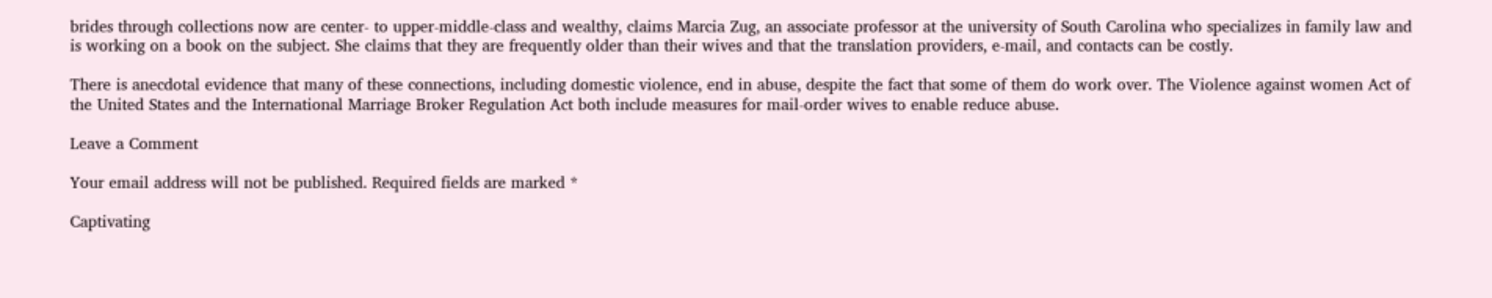brides through collections now are center- to upper-middle-class and wealthy, claims Marcia Zug, an associate professor at the university of South Carolina who specializes in family law and is working on a book on the subject. She claims that they are frequently older than their wives and that the translation providers, e-mail, and contacts can be costly.

There is anecdotal evidence that many of these connections, including domestic violence, end in abuse, despite the fact that some of them do work over. The Violence against women Act of the United States and the International Marriage Broker Regulation Act both include measures for mail-order wives to enable reduce abuse.

Leave a Comment

Your email address will not be published. Required fields are marked *

Captivating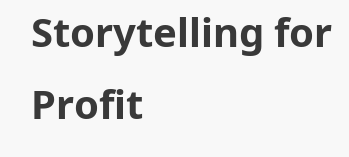Storytelling for Profit